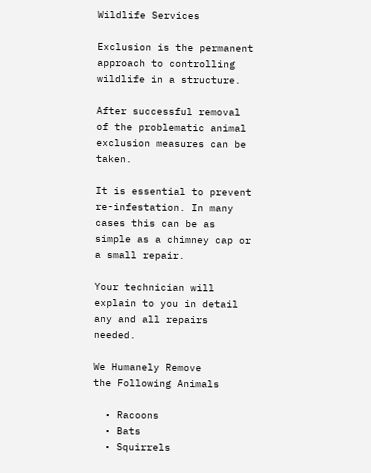Wildlife Services

Exclusion is the permanent approach to controlling wildlife in a structure.

After successful removal of the problematic animal exclusion measures can be taken.

It is essential to prevent re-infestation. In many cases this can be as simple as a chimney cap or a small repair.

Your technician will explain to you in detail any and all repairs needed.

We Humanely Remove
the Following Animals

  • Racoons
  • Bats
  • Squirrels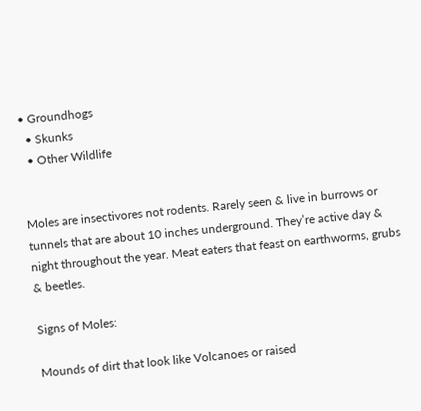• Groundhogs
  • Skunks
  • Other Wildlife


Moles are insectivores not rodents. Rarely seen & live in burrows or tunnels that are about 10 inches underground. They’re active day & night throughout the year. Meat eaters that feast on earthworms, grubs & beetles.

Signs of Moles:

Mounds of dirt that look like Volcanoes or raised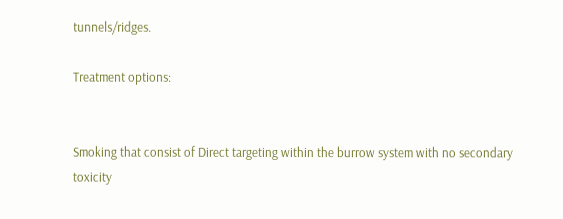tunnels/ridges.

Treatment options:


Smoking that consist of Direct targeting within the burrow system with no secondary toxicity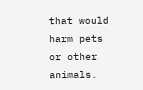that would harm pets or other animals.